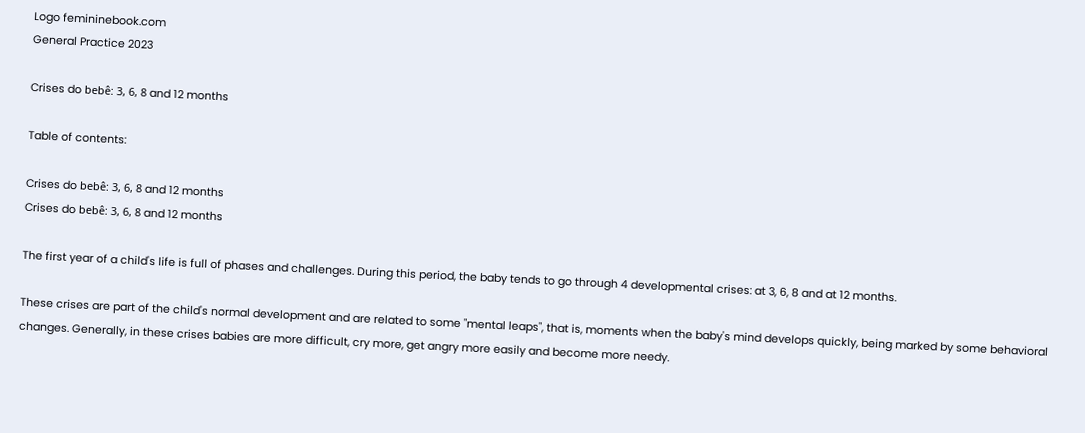Logo femininebook.com
General Practice 2023

Crises do bebê: 3, 6, 8 and 12 months

Table of contents:

Crises do bebê: 3, 6, 8 and 12 months
Crises do bebê: 3, 6, 8 and 12 months

The first year of a child's life is full of phases and challenges. During this period, the baby tends to go through 4 developmental crises: at 3, 6, 8 and at 12 months.

These crises are part of the child's normal development and are related to some "mental leaps", that is, moments when the baby's mind develops quickly, being marked by some behavioral changes. Generally, in these crises babies are more difficult, cry more, get angry more easily and become more needy.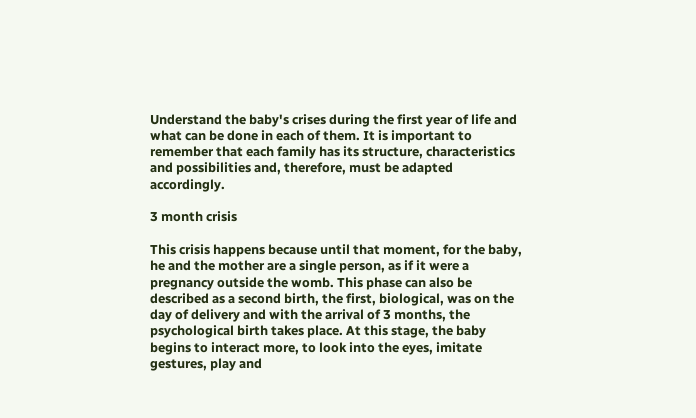Understand the baby's crises during the first year of life and what can be done in each of them. It is important to remember that each family has its structure, characteristics and possibilities and, therefore, must be adapted accordingly.

3 month crisis

This crisis happens because until that moment, for the baby, he and the mother are a single person, as if it were a pregnancy outside the womb. This phase can also be described as a second birth, the first, biological, was on the day of delivery and with the arrival of 3 months, the psychological birth takes place. At this stage, the baby begins to interact more, to look into the eyes, imitate gestures, play and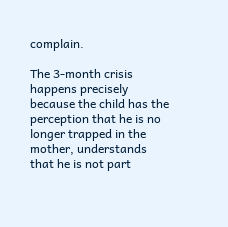complain.

The 3-month crisis happens precisely because the child has the perception that he is no longer trapped in the mother, understands that he is not part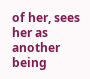of her, sees her as another being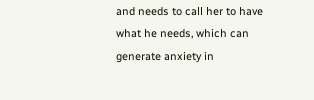and needs to call her to have what he needs, which can generate anxiety in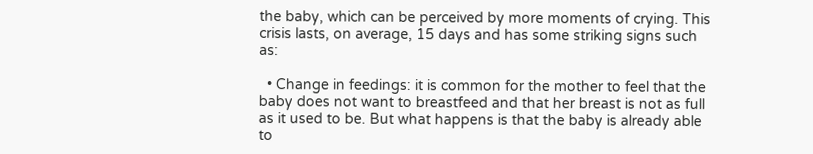the baby, which can be perceived by more moments of crying. This crisis lasts, on average, 15 days and has some striking signs such as:

  • Change in feedings: it is common for the mother to feel that the baby does not want to breastfeed and that her breast is not as full as it used to be. But what happens is that the baby is already able to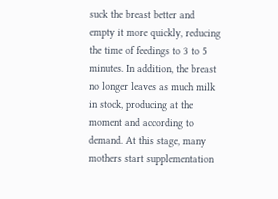suck the breast better and empty it more quickly, reducing the time of feedings to 3 to 5 minutes. In addition, the breast no longer leaves as much milk in stock, producing at the moment and according to demand. At this stage, many mothers start supplementation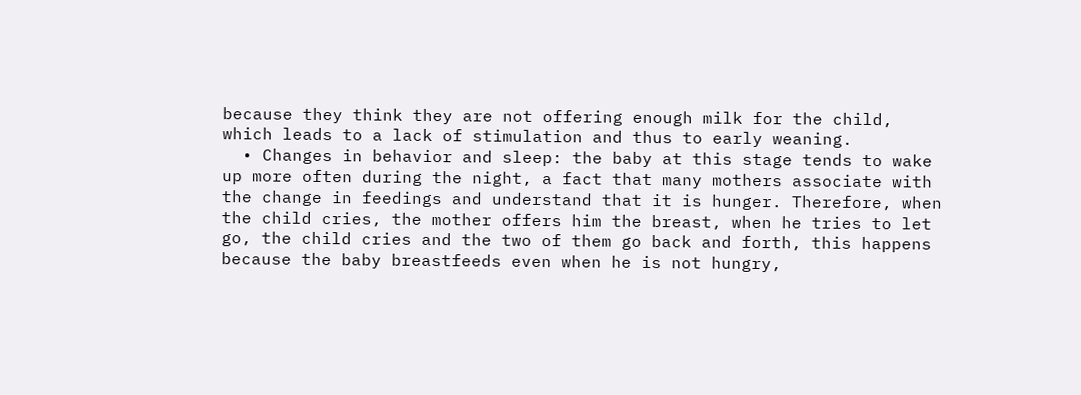because they think they are not offering enough milk for the child, which leads to a lack of stimulation and thus to early weaning.
  • Changes in behavior and sleep: the baby at this stage tends to wake up more often during the night, a fact that many mothers associate with the change in feedings and understand that it is hunger. Therefore, when the child cries, the mother offers him the breast, when he tries to let go, the child cries and the two of them go back and forth, this happens because the baby breastfeeds even when he is not hungry,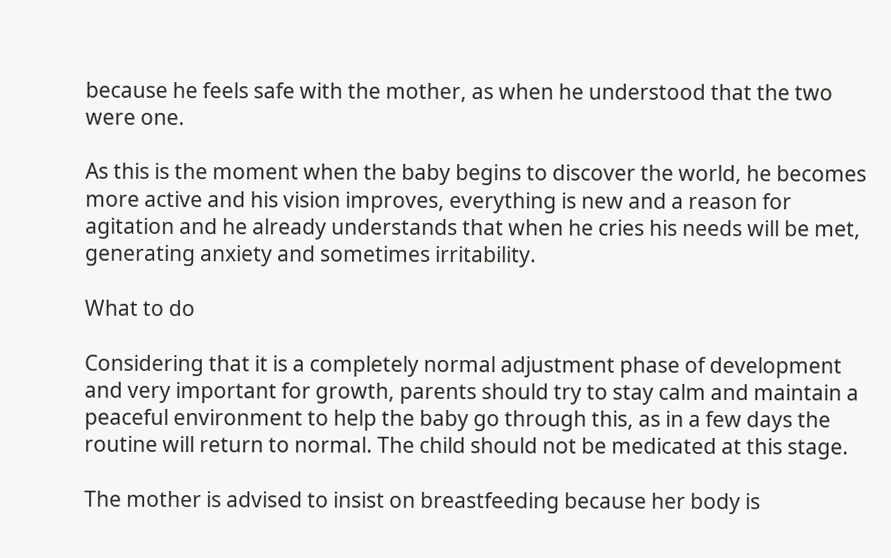because he feels safe with the mother, as when he understood that the two were one.

As this is the moment when the baby begins to discover the world, he becomes more active and his vision improves, everything is new and a reason for agitation and he already understands that when he cries his needs will be met, generating anxiety and sometimes irritability.

What to do

Considering that it is a completely normal adjustment phase of development and very important for growth, parents should try to stay calm and maintain a peaceful environment to help the baby go through this, as in a few days the routine will return to normal. The child should not be medicated at this stage.

The mother is advised to insist on breastfeeding because her body is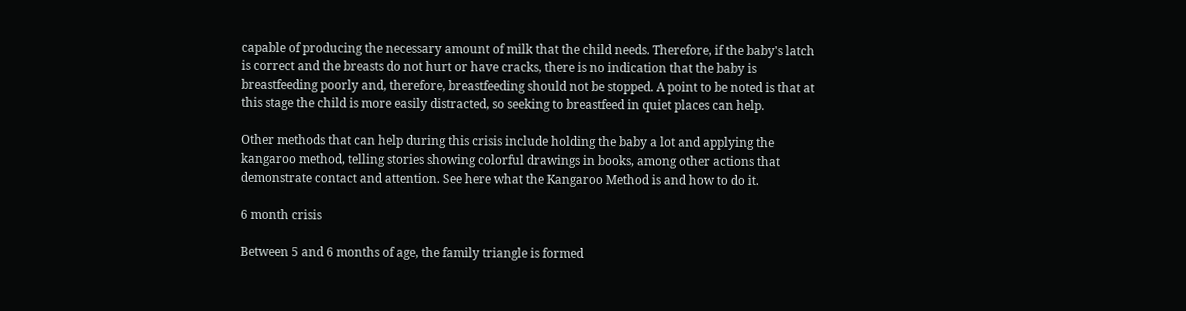capable of producing the necessary amount of milk that the child needs. Therefore, if the baby's latch is correct and the breasts do not hurt or have cracks, there is no indication that the baby is breastfeeding poorly and, therefore, breastfeeding should not be stopped. A point to be noted is that at this stage the child is more easily distracted, so seeking to breastfeed in quiet places can help.

Other methods that can help during this crisis include holding the baby a lot and applying the kangaroo method, telling stories showing colorful drawings in books, among other actions that demonstrate contact and attention. See here what the Kangaroo Method is and how to do it.

6 month crisis

Between 5 and 6 months of age, the family triangle is formed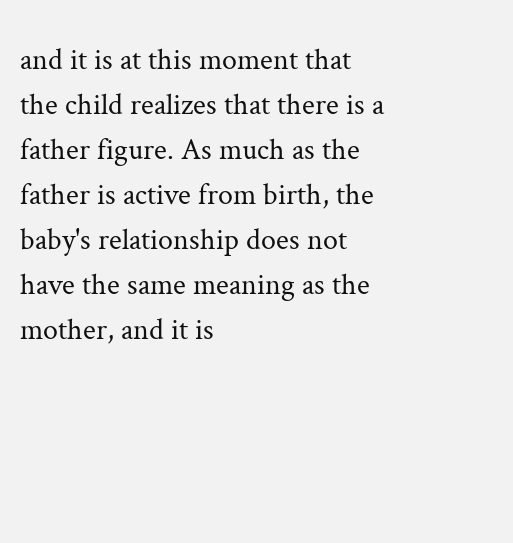and it is at this moment that the child realizes that there is a father figure. As much as the father is active from birth, the baby's relationship does not have the same meaning as the mother, and it is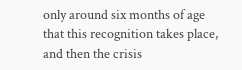only around six months of age that this recognition takes place, and then the crisis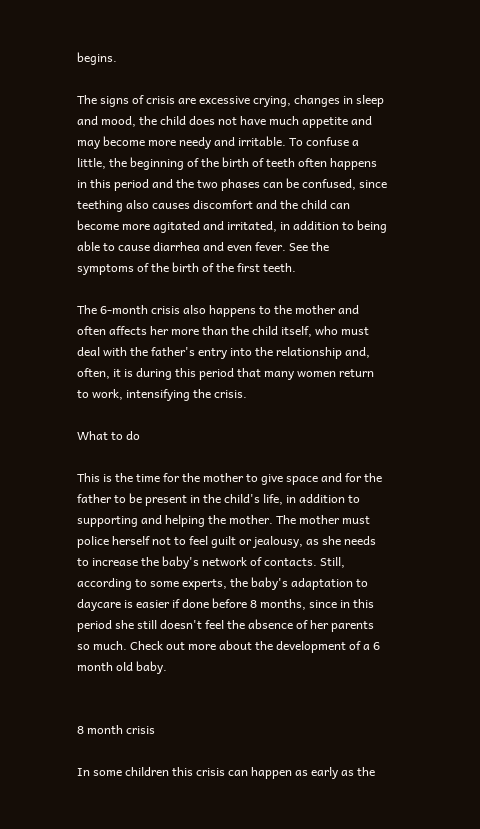begins.

The signs of crisis are excessive crying, changes in sleep and mood, the child does not have much appetite and may become more needy and irritable. To confuse a little, the beginning of the birth of teeth often happens in this period and the two phases can be confused, since teething also causes discomfort and the child can become more agitated and irritated, in addition to being able to cause diarrhea and even fever. See the symptoms of the birth of the first teeth.

The 6-month crisis also happens to the mother and often affects her more than the child itself, who must deal with the father's entry into the relationship and, often, it is during this period that many women return to work, intensifying the crisis.

What to do

This is the time for the mother to give space and for the father to be present in the child's life, in addition to supporting and helping the mother. The mother must police herself not to feel guilt or jealousy, as she needs to increase the baby's network of contacts. Still, according to some experts, the baby's adaptation to daycare is easier if done before 8 months, since in this period she still doesn't feel the absence of her parents so much. Check out more about the development of a 6 month old baby.


8 month crisis

In some children this crisis can happen as early as the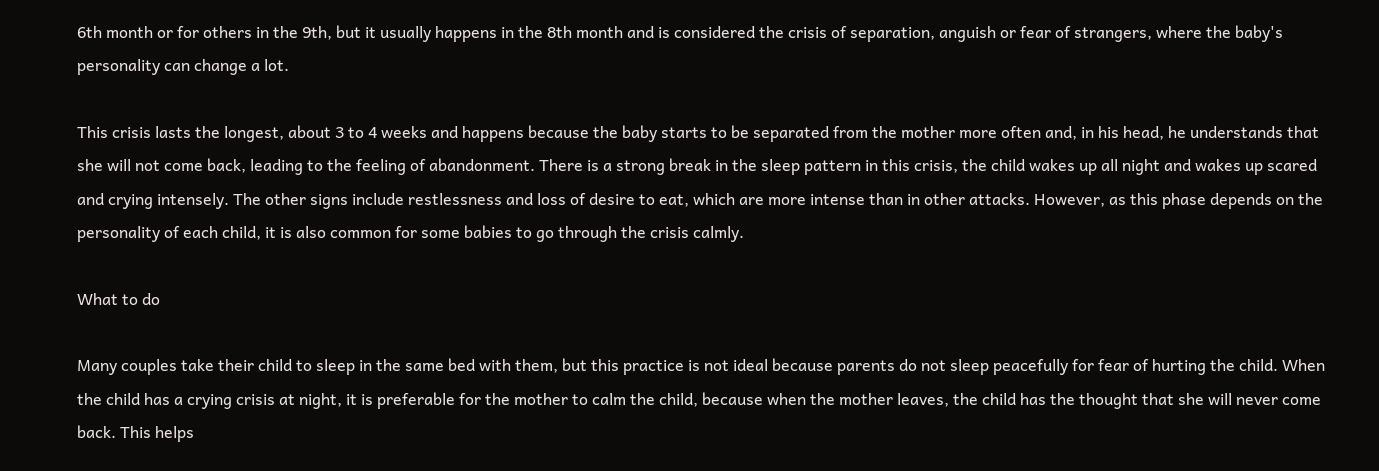6th month or for others in the 9th, but it usually happens in the 8th month and is considered the crisis of separation, anguish or fear of strangers, where the baby's personality can change a lot.

This crisis lasts the longest, about 3 to 4 weeks and happens because the baby starts to be separated from the mother more often and, in his head, he understands that she will not come back, leading to the feeling of abandonment. There is a strong break in the sleep pattern in this crisis, the child wakes up all night and wakes up scared and crying intensely. The other signs include restlessness and loss of desire to eat, which are more intense than in other attacks. However, as this phase depends on the personality of each child, it is also common for some babies to go through the crisis calmly.

What to do

Many couples take their child to sleep in the same bed with them, but this practice is not ideal because parents do not sleep peacefully for fear of hurting the child. When the child has a crying crisis at night, it is preferable for the mother to calm the child, because when the mother leaves, the child has the thought that she will never come back. This helps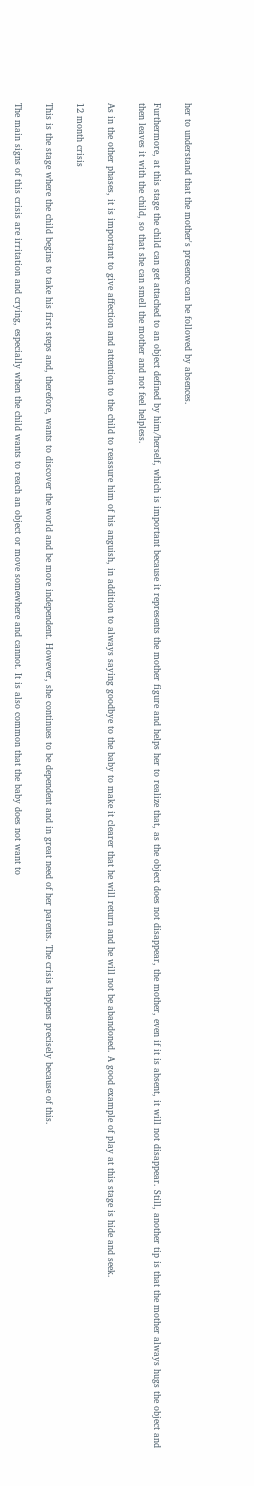her to understand that the mother's presence can be followed by absences.

Furthermore, at this stage the child can get attached to an object defined by him/herself, which is important because it represents the mother figure and helps her to realize that, as the object does not disappear, the mother, even if it is absent, it will not disappear. Still, another tip is that the mother always hugs the object and then leaves it with the child, so that she can smell the mother and not feel helpless.

As in the other phases, it is important to give affection and attention to the child to reassure him of his anguish, in addition to always saying goodbye to the baby to make it clearer that he will return and he will not be abandoned. A good example of play at this stage is hide and seek.

12 month crisis

This is the stage where the child begins to take his first steps and, therefore, wants to discover the world and be more independent. However, she continues to be dependent and in great need of her parents. The crisis happens precisely because of this.

The main signs of this crisis are irritation and crying, especially when the child wants to reach an object or move somewhere and cannot. It is also common that the baby does not want to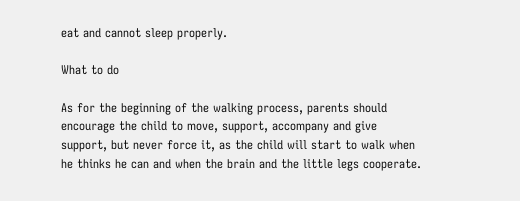eat and cannot sleep properly.

What to do

As for the beginning of the walking process, parents should encourage the child to move, support, accompany and give support, but never force it, as the child will start to walk when he thinks he can and when the brain and the little legs cooperate.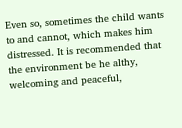Even so, sometimes the child wants to and cannot, which makes him distressed. It is recommended that the environment be he althy, welcoming and peaceful,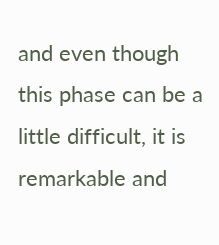and even though this phase can be a little difficult, it is remarkable and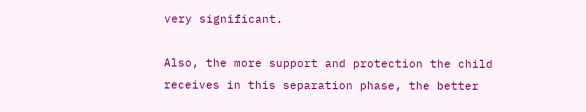very significant.

Also, the more support and protection the child receives in this separation phase, the better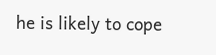he is likely to cope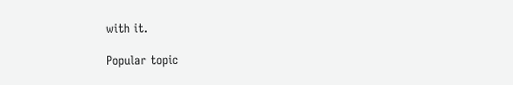with it.

Popular topic